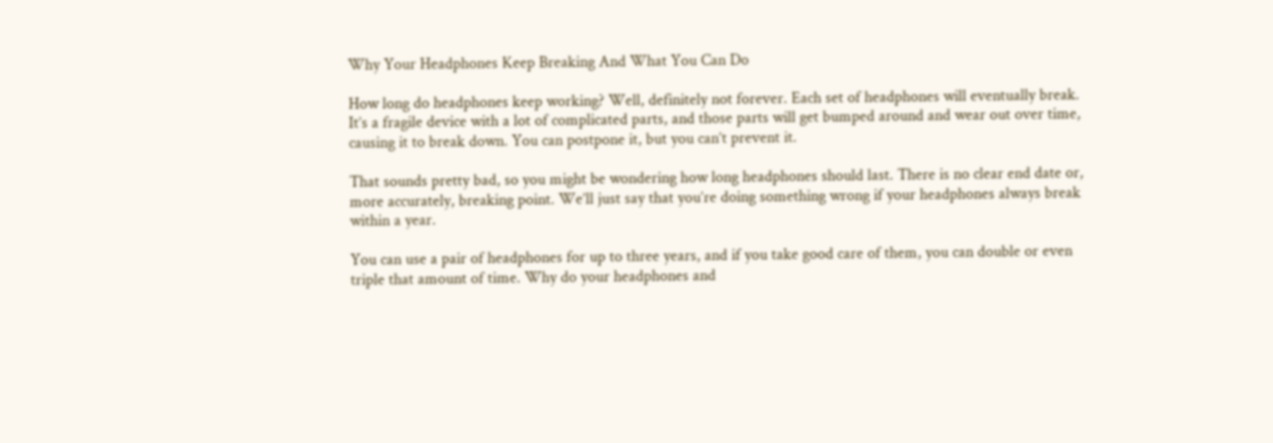Why Your Headphones Keep Breaking And What You Can Do

How long do headphones keep working? Well, definitely not forever. Each set of headphones will eventually break. It’s a fragile device with a lot of complicated parts, and those parts will get bumped around and wear out over time, causing it to break down. You can postpone it, but you can’t prevent it.

That sounds pretty bad, so you might be wondering how long headphones should last. There is no clear end date or, more accurately, breaking point. We’ll just say that you’re doing something wrong if your headphones always break within a year.

You can use a pair of headphones for up to three years, and if you take good care of them, you can double or even triple that amount of time. Why do your headphones and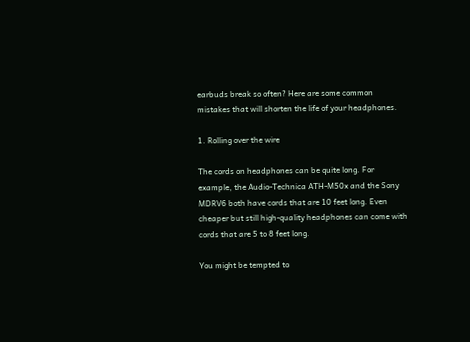earbuds break so often? Here are some common mistakes that will shorten the life of your headphones.

1. Rolling over the wire

The cords on headphones can be quite long. For example, the Audio-Technica ATH-M50x and the Sony MDRV6 both have cords that are 10 feet long. Even cheaper but still high-quality headphones can come with cords that are 5 to 8 feet long.

You might be tempted to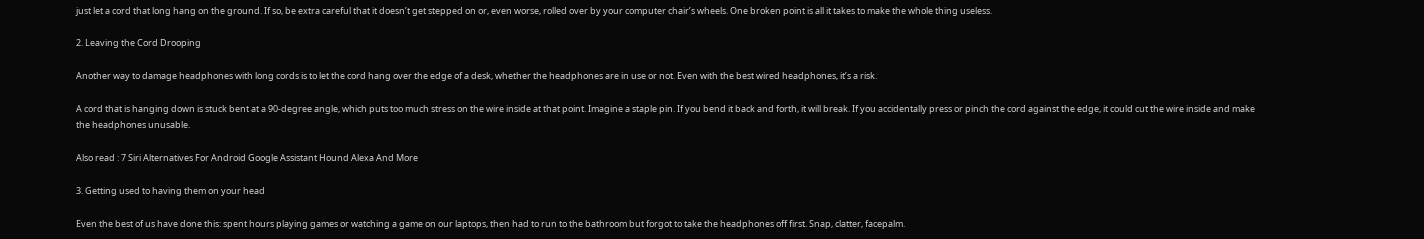just let a cord that long hang on the ground. If so, be extra careful that it doesn’t get stepped on or, even worse, rolled over by your computer chair’s wheels. One broken point is all it takes to make the whole thing useless.

2. Leaving the Cord Drooping

Another way to damage headphones with long cords is to let the cord hang over the edge of a desk, whether the headphones are in use or not. Even with the best wired headphones, it’s a risk.

A cord that is hanging down is stuck bent at a 90-degree angle, which puts too much stress on the wire inside at that point. Imagine a staple pin. If you bend it back and forth, it will break. If you accidentally press or pinch the cord against the edge, it could cut the wire inside and make the headphones unusable.

Also read : 7 Siri Alternatives For Android Google Assistant Hound Alexa And More

3. Getting used to having them on your head

Even the best of us have done this: spent hours playing games or watching a game on our laptops, then had to run to the bathroom but forgot to take the headphones off first. Snap, clatter, facepalm.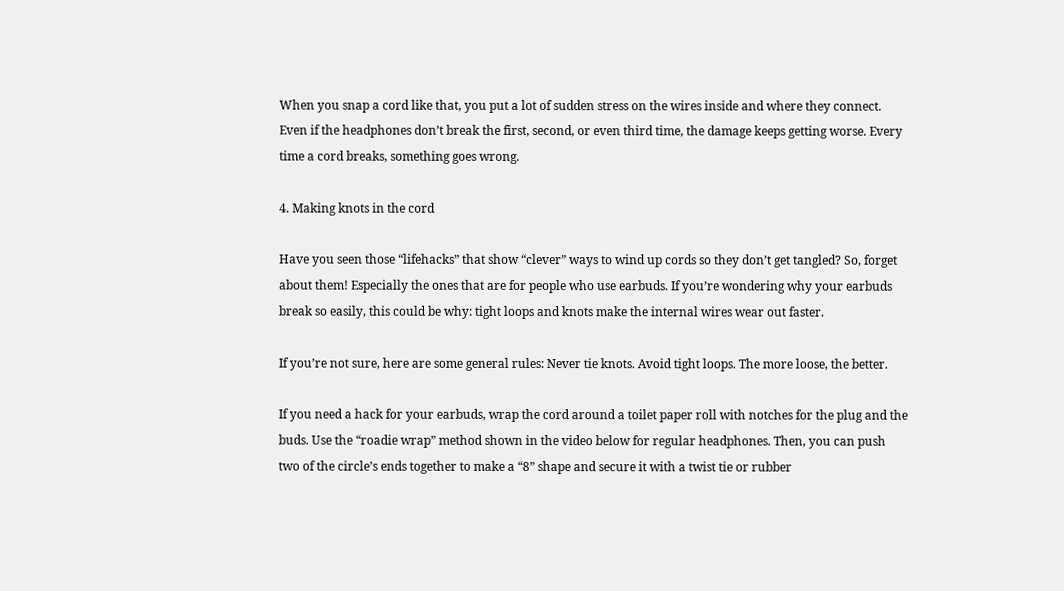When you snap a cord like that, you put a lot of sudden stress on the wires inside and where they connect. Even if the headphones don’t break the first, second, or even third time, the damage keeps getting worse. Every time a cord breaks, something goes wrong.

4. Making knots in the cord

Have you seen those “lifehacks” that show “clever” ways to wind up cords so they don’t get tangled? So, forget about them! Especially the ones that are for people who use earbuds. If you’re wondering why your earbuds break so easily, this could be why: tight loops and knots make the internal wires wear out faster.

If you’re not sure, here are some general rules: Never tie knots. Avoid tight loops. The more loose, the better.

If you need a hack for your earbuds, wrap the cord around a toilet paper roll with notches for the plug and the buds. Use the “roadie wrap” method shown in the video below for regular headphones. Then, you can push two of the circle’s ends together to make a “8” shape and secure it with a twist tie or rubber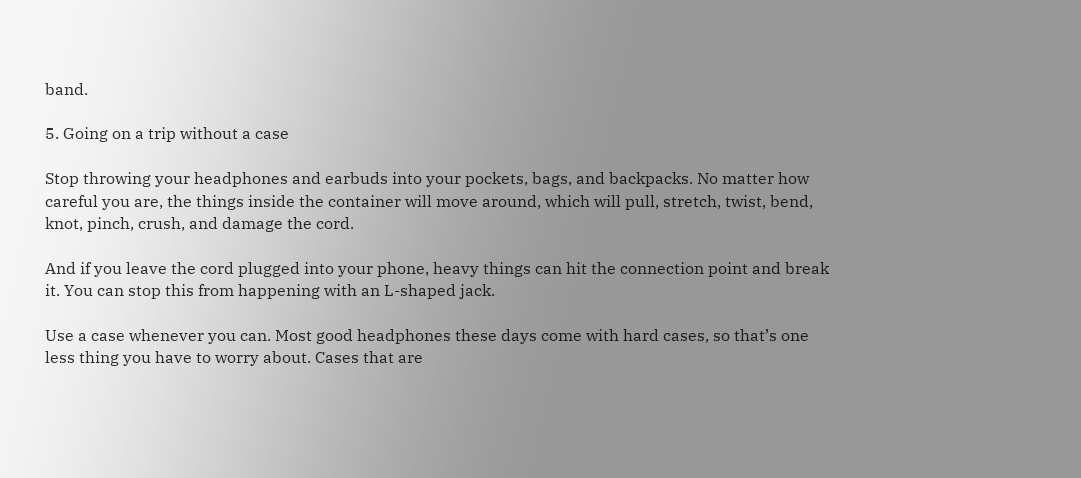band.

5. Going on a trip without a case

Stop throwing your headphones and earbuds into your pockets, bags, and backpacks. No matter how careful you are, the things inside the container will move around, which will pull, stretch, twist, bend, knot, pinch, crush, and damage the cord.

And if you leave the cord plugged into your phone, heavy things can hit the connection point and break it. You can stop this from happening with an L-shaped jack.

Use a case whenever you can. Most good headphones these days come with hard cases, so that’s one less thing you have to worry about. Cases that are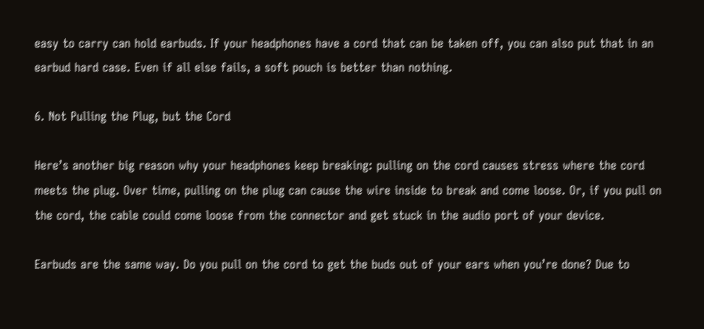easy to carry can hold earbuds. If your headphones have a cord that can be taken off, you can also put that in an earbud hard case. Even if all else fails, a soft pouch is better than nothing.

6. Not Pulling the Plug, but the Cord

Here’s another big reason why your headphones keep breaking: pulling on the cord causes stress where the cord meets the plug. Over time, pulling on the plug can cause the wire inside to break and come loose. Or, if you pull on the cord, the cable could come loose from the connector and get stuck in the audio port of your device.

Earbuds are the same way. Do you pull on the cord to get the buds out of your ears when you’re done? Due to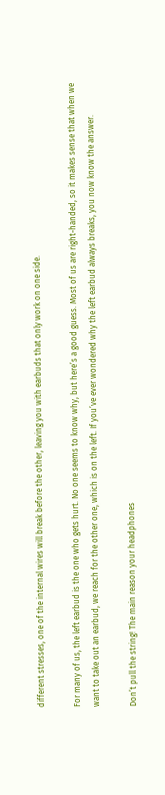different stresses, one of the internal wires will break before the other, leaving you with earbuds that only work on one side.

For many of us, the left earbud is the one who gets hurt. No one seems to know why, but here’s a good guess. Most of us are right-handed, so it makes sense that when we want to take out an earbud, we reach for the other one, which is on the left. If you’ve ever wondered why the left earbud always breaks, you now know the answer.

Don’t pull the string! The main reason your headphones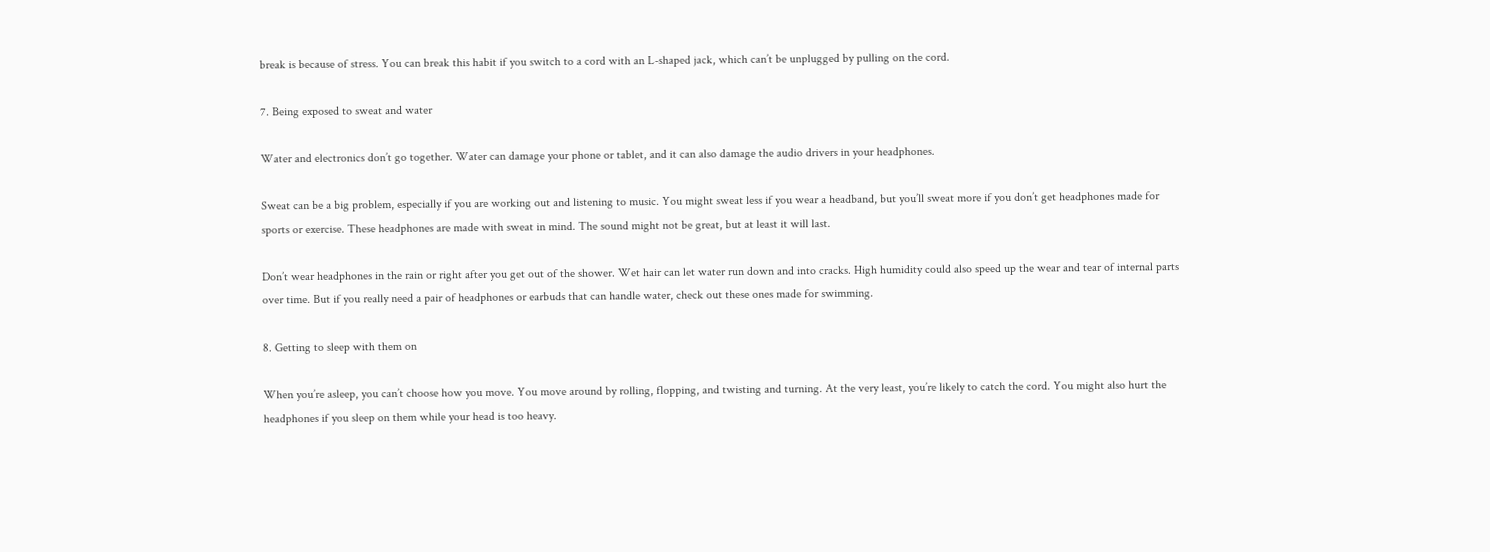break is because of stress. You can break this habit if you switch to a cord with an L-shaped jack, which can’t be unplugged by pulling on the cord.

7. Being exposed to sweat and water

Water and electronics don’t go together. Water can damage your phone or tablet, and it can also damage the audio drivers in your headphones.

Sweat can be a big problem, especially if you are working out and listening to music. You might sweat less if you wear a headband, but you’ll sweat more if you don’t get headphones made for sports or exercise. These headphones are made with sweat in mind. The sound might not be great, but at least it will last.

Don’t wear headphones in the rain or right after you get out of the shower. Wet hair can let water run down and into cracks. High humidity could also speed up the wear and tear of internal parts over time. But if you really need a pair of headphones or earbuds that can handle water, check out these ones made for swimming.

8. Getting to sleep with them on

When you’re asleep, you can’t choose how you move. You move around by rolling, flopping, and twisting and turning. At the very least, you’re likely to catch the cord. You might also hurt the headphones if you sleep on them while your head is too heavy.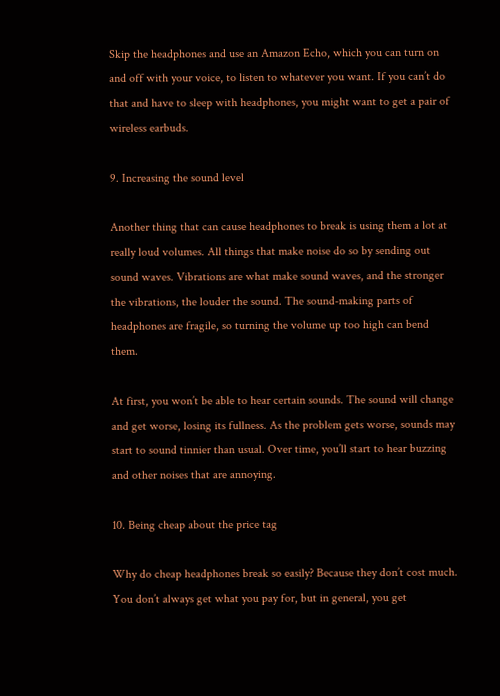Skip the headphones and use an Amazon Echo, which you can turn on and off with your voice, to listen to whatever you want. If you can’t do that and have to sleep with headphones, you might want to get a pair of wireless earbuds.

9. Increasing the sound level

Another thing that can cause headphones to break is using them a lot at really loud volumes. All things that make noise do so by sending out sound waves. Vibrations are what make sound waves, and the stronger the vibrations, the louder the sound. The sound-making parts of headphones are fragile, so turning the volume up too high can bend them.

At first, you won’t be able to hear certain sounds. The sound will change and get worse, losing its fullness. As the problem gets worse, sounds may start to sound tinnier than usual. Over time, you’ll start to hear buzzing and other noises that are annoying.

10. Being cheap about the price tag

Why do cheap headphones break so easily? Because they don’t cost much. You don’t always get what you pay for, but in general, you get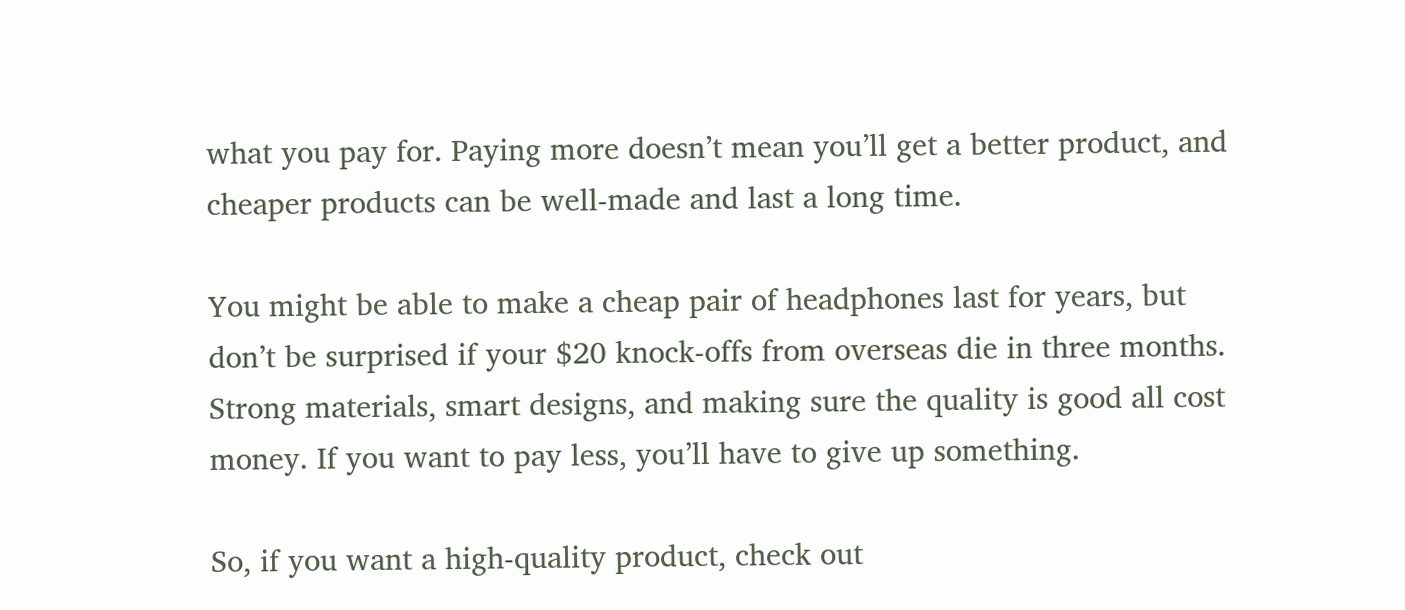what you pay for. Paying more doesn’t mean you’ll get a better product, and cheaper products can be well-made and last a long time.

You might be able to make a cheap pair of headphones last for years, but don’t be surprised if your $20 knock-offs from overseas die in three months. Strong materials, smart designs, and making sure the quality is good all cost money. If you want to pay less, you’ll have to give up something.

So, if you want a high-quality product, check out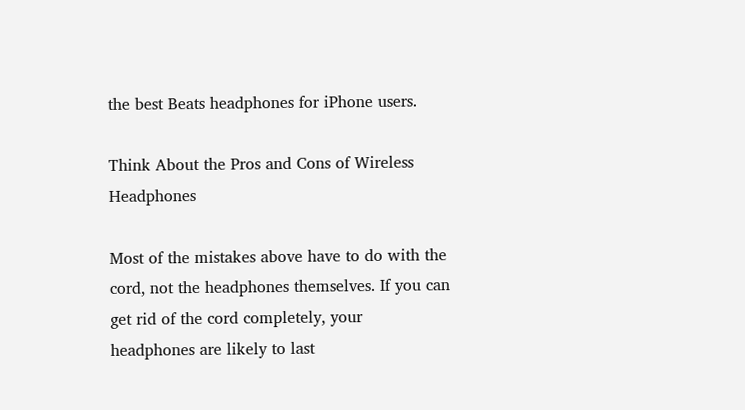the best Beats headphones for iPhone users.

Think About the Pros and Cons of Wireless Headphones

Most of the mistakes above have to do with the cord, not the headphones themselves. If you can get rid of the cord completely, your headphones are likely to last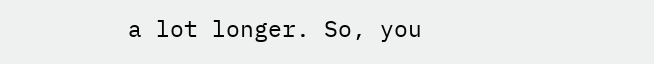a lot longer. So, you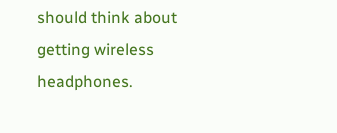should think about getting wireless headphones.